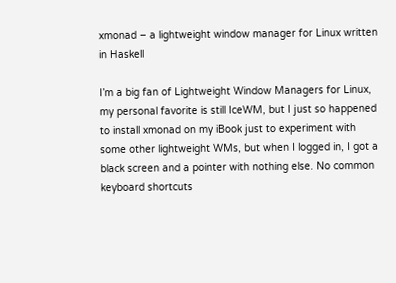xmonad – a lightweight window manager for Linux written in Haskell

I’m a big fan of Lightweight Window Managers for Linux, my personal favorite is still IceWM, but I just so happened to install xmonad on my iBook just to experiment with some other lightweight WMs, but when I logged in, I got a black screen and a pointer with nothing else. No common keyboard shortcuts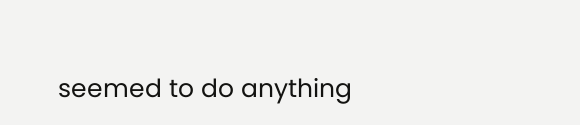seemed to do anything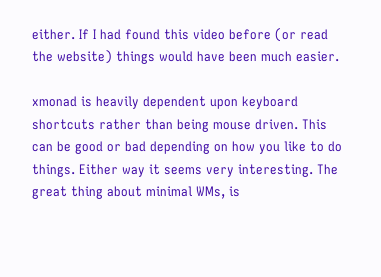either. If I had found this video before (or read the website) things would have been much easier.

xmonad is heavily dependent upon keyboard shortcuts rather than being mouse driven. This can be good or bad depending on how you like to do things. Either way it seems very interesting. The great thing about minimal WMs, is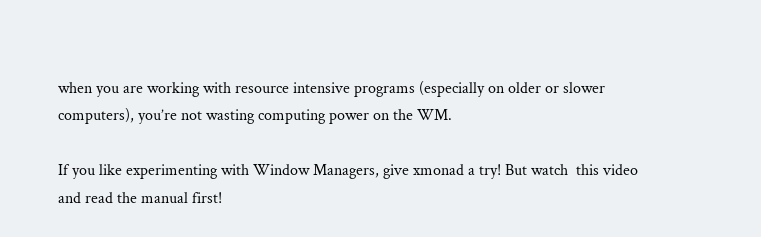when you are working with resource intensive programs (especially on older or slower computers), you’re not wasting computing power on the WM.

If you like experimenting with Window Managers, give xmonad a try! But watch  this video and read the manual first!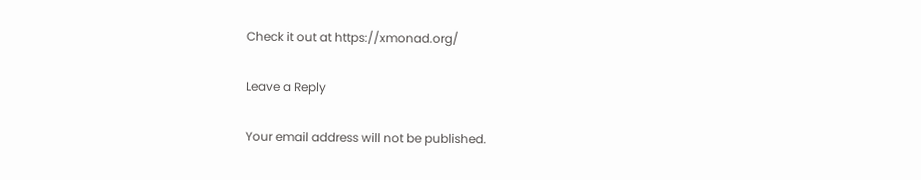Check it out at https://xmonad.org/

Leave a Reply

Your email address will not be published.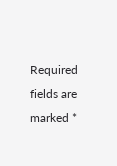Required fields are marked *